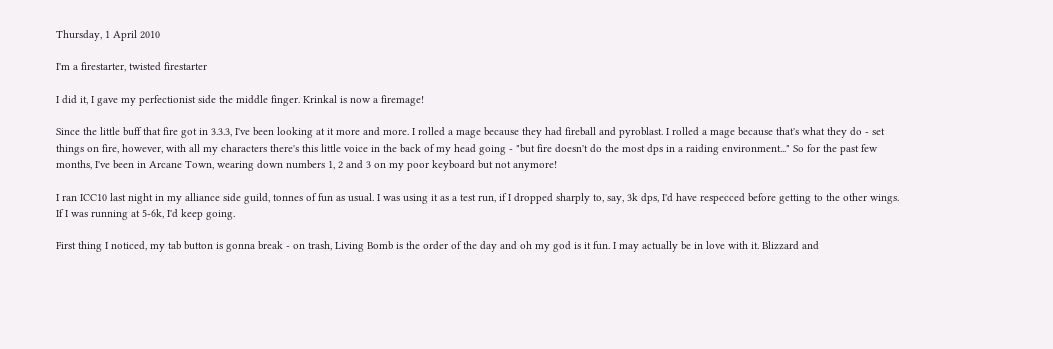Thursday, 1 April 2010

I'm a firestarter, twisted firestarter

I did it, I gave my perfectionist side the middle finger. Krinkal is now a firemage!

Since the little buff that fire got in 3.3.3, I've been looking at it more and more. I rolled a mage because they had fireball and pyroblast. I rolled a mage because that's what they do - set things on fire, however, with all my characters there's this little voice in the back of my head going - "but fire doesn't do the most dps in a raiding environment..." So for the past few months, I've been in Arcane Town, wearing down numbers 1, 2 and 3 on my poor keyboard but not anymore!

I ran ICC10 last night in my alliance side guild, tonnes of fun as usual. I was using it as a test run, if I dropped sharply to, say, 3k dps, I'd have respecced before getting to the other wings. If I was running at 5-6k, I'd keep going.

First thing I noticed, my tab button is gonna break - on trash, Living Bomb is the order of the day and oh my god is it fun. I may actually be in love with it. Blizzard and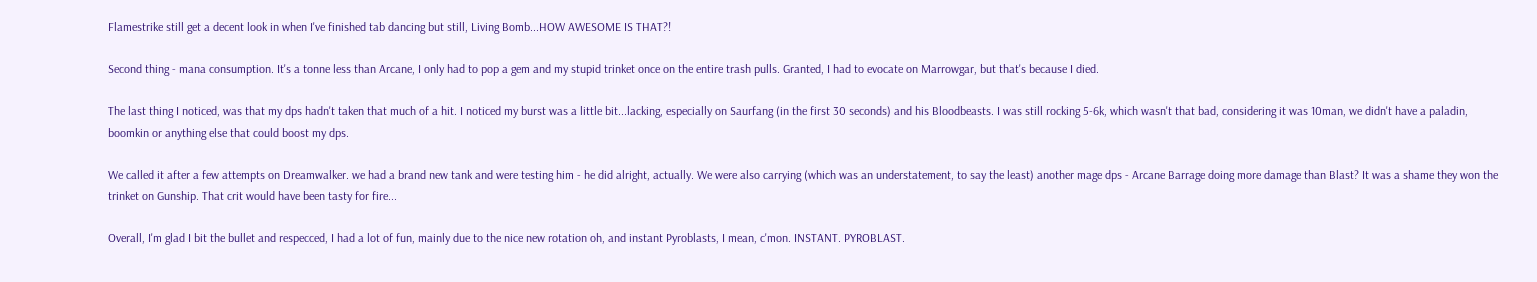Flamestrike still get a decent look in when I've finished tab dancing but still, Living Bomb...HOW AWESOME IS THAT?!

Second thing - mana consumption. It's a tonne less than Arcane, I only had to pop a gem and my stupid trinket once on the entire trash pulls. Granted, I had to evocate on Marrowgar, but that's because I died.

The last thing I noticed, was that my dps hadn't taken that much of a hit. I noticed my burst was a little bit...lacking, especially on Saurfang (in the first 30 seconds) and his Bloodbeasts. I was still rocking 5-6k, which wasn't that bad, considering it was 10man, we didn't have a paladin, boomkin or anything else that could boost my dps.

We called it after a few attempts on Dreamwalker. we had a brand new tank and were testing him - he did alright, actually. We were also carrying (which was an understatement, to say the least) another mage dps - Arcane Barrage doing more damage than Blast? It was a shame they won the trinket on Gunship. That crit would have been tasty for fire...

Overall, I'm glad I bit the bullet and respecced, I had a lot of fun, mainly due to the nice new rotation oh, and instant Pyroblasts, I mean, c'mon. INSTANT. PYROBLAST.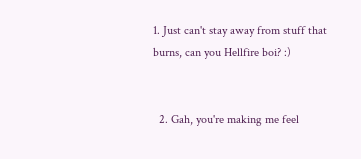1. Just can't stay away from stuff that burns, can you Hellfire boi? :)


  2. Gah, you're making me feel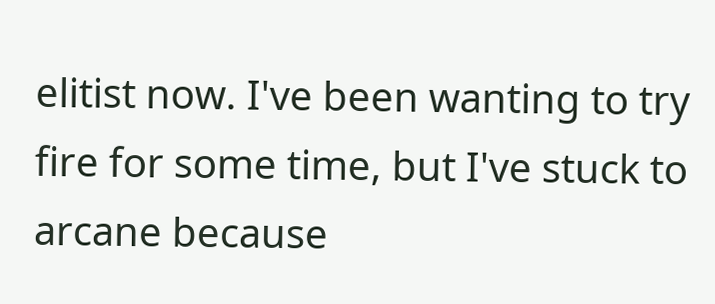elitist now. I've been wanting to try fire for some time, but I've stuck to arcane because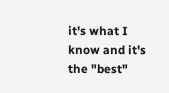it's what I know and it's the "best"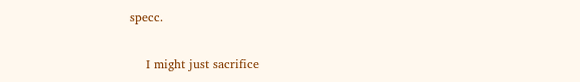specc.

    I might just sacrifice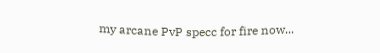my arcane PvP specc for fire now...